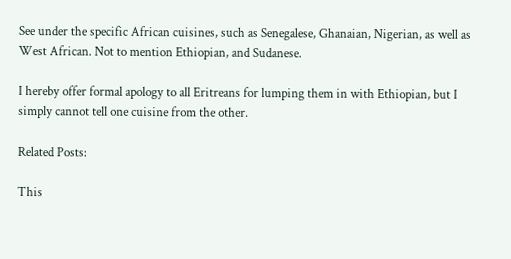See under the specific African cuisines, such as Senegalese, Ghanaian, Nigerian, as well as West African. Not to mention Ethiopian, and Sudanese.

I hereby offer formal apology to all Eritreans for lumping them in with Ethiopian, but I simply cannot tell one cuisine from the other.

Related Posts:

This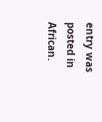entry was posted in African.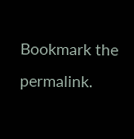Bookmark the permalink.